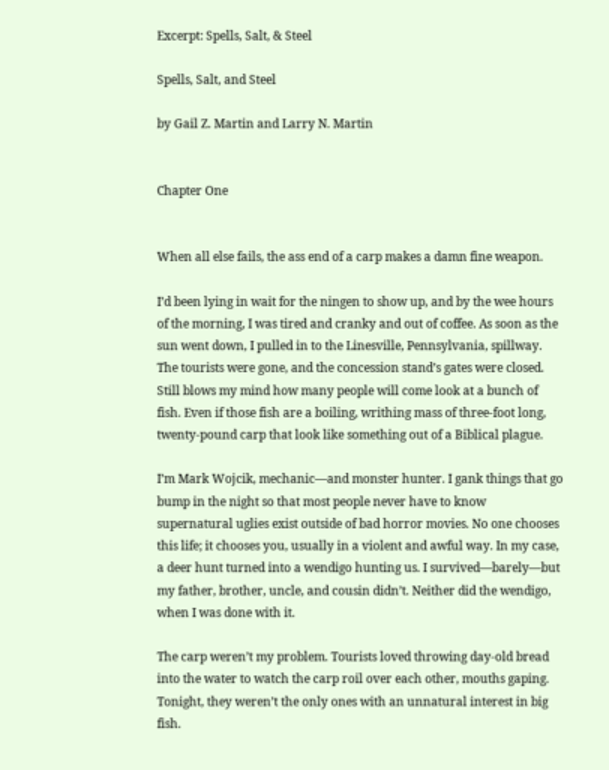Excerpt: Spells, Salt, & Steel

Spells, Salt, and Steel

by Gail Z. Martin and Larry N. Martin


Chapter One


When all else fails, the ass end of a carp makes a damn fine weapon.

I’d been lying in wait for the ningen to show up, and by the wee hours of the morning, I was tired and cranky and out of coffee. As soon as the sun went down, I pulled in to the Linesville, Pennsylvania, spillway. The tourists were gone, and the concession stand’s gates were closed. Still blows my mind how many people will come look at a bunch of fish. Even if those fish are a boiling, writhing mass of three-foot long, twenty-pound carp that look like something out of a Biblical plague.

I’m Mark Wojcik, mechanic—and monster hunter. I gank things that go bump in the night so that most people never have to know supernatural uglies exist outside of bad horror movies. No one chooses this life; it chooses you, usually in a violent and awful way. In my case, a deer hunt turned into a wendigo hunting us. I survived—barely—but my father, brother, uncle, and cousin didn’t. Neither did the wendigo, when I was done with it.

The carp weren’t my problem. Tourists loved throwing day-old bread into the water to watch the carp roil over each other, mouths gaping. Tonight, they weren’t the only ones with an unnatural interest in big fish.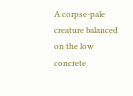A corpse-pale creature balanced on the low concrete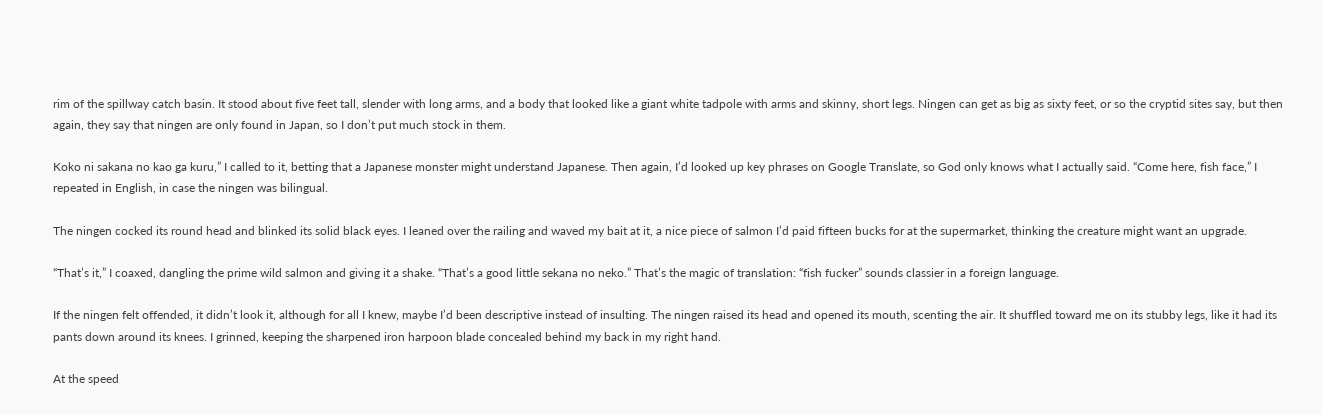rim of the spillway catch basin. It stood about five feet tall, slender with long arms, and a body that looked like a giant white tadpole with arms and skinny, short legs. Ningen can get as big as sixty feet, or so the cryptid sites say, but then again, they say that ningen are only found in Japan, so I don’t put much stock in them.

Koko ni sakana no kao ga kuru,” I called to it, betting that a Japanese monster might understand Japanese. Then again, I’d looked up key phrases on Google Translate, so God only knows what I actually said. “Come here, fish face,” I repeated in English, in case the ningen was bilingual.

The ningen cocked its round head and blinked its solid black eyes. I leaned over the railing and waved my bait at it, a nice piece of salmon I’d paid fifteen bucks for at the supermarket, thinking the creature might want an upgrade.

“That’s it,” I coaxed, dangling the prime wild salmon and giving it a shake. “That’s a good little sekana no neko.” That’s the magic of translation: “fish fucker” sounds classier in a foreign language.

If the ningen felt offended, it didn’t look it, although for all I knew, maybe I’d been descriptive instead of insulting. The ningen raised its head and opened its mouth, scenting the air. It shuffled toward me on its stubby legs, like it had its pants down around its knees. I grinned, keeping the sharpened iron harpoon blade concealed behind my back in my right hand.

At the speed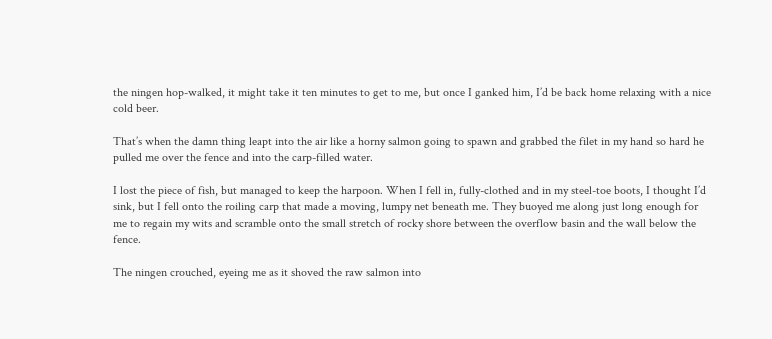the ningen hop-walked, it might take it ten minutes to get to me, but once I ganked him, I’d be back home relaxing with a nice cold beer.

That’s when the damn thing leapt into the air like a horny salmon going to spawn and grabbed the filet in my hand so hard he pulled me over the fence and into the carp-filled water.

I lost the piece of fish, but managed to keep the harpoon. When I fell in, fully-clothed and in my steel-toe boots, I thought I’d sink, but I fell onto the roiling carp that made a moving, lumpy net beneath me. They buoyed me along just long enough for me to regain my wits and scramble onto the small stretch of rocky shore between the overflow basin and the wall below the fence.

The ningen crouched, eyeing me as it shoved the raw salmon into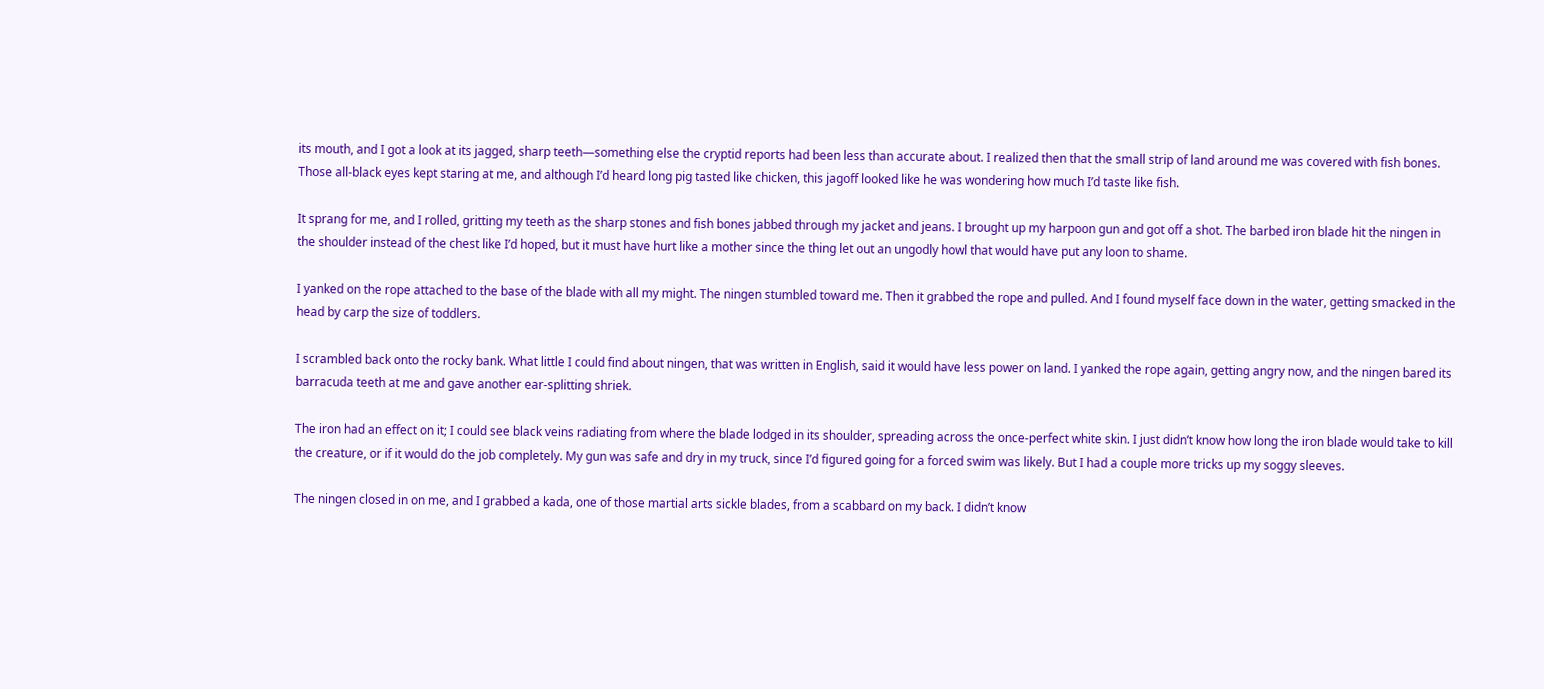its mouth, and I got a look at its jagged, sharp teeth—something else the cryptid reports had been less than accurate about. I realized then that the small strip of land around me was covered with fish bones. Those all-black eyes kept staring at me, and although I’d heard long pig tasted like chicken, this jagoff looked like he was wondering how much I’d taste like fish.

It sprang for me, and I rolled, gritting my teeth as the sharp stones and fish bones jabbed through my jacket and jeans. I brought up my harpoon gun and got off a shot. The barbed iron blade hit the ningen in the shoulder instead of the chest like I’d hoped, but it must have hurt like a mother since the thing let out an ungodly howl that would have put any loon to shame.

I yanked on the rope attached to the base of the blade with all my might. The ningen stumbled toward me. Then it grabbed the rope and pulled. And I found myself face down in the water, getting smacked in the head by carp the size of toddlers.

I scrambled back onto the rocky bank. What little I could find about ningen, that was written in English, said it would have less power on land. I yanked the rope again, getting angry now, and the ningen bared its barracuda teeth at me and gave another ear-splitting shriek.

The iron had an effect on it; I could see black veins radiating from where the blade lodged in its shoulder, spreading across the once-perfect white skin. I just didn’t know how long the iron blade would take to kill the creature, or if it would do the job completely. My gun was safe and dry in my truck, since I’d figured going for a forced swim was likely. But I had a couple more tricks up my soggy sleeves.

The ningen closed in on me, and I grabbed a kada, one of those martial arts sickle blades, from a scabbard on my back. I didn’t know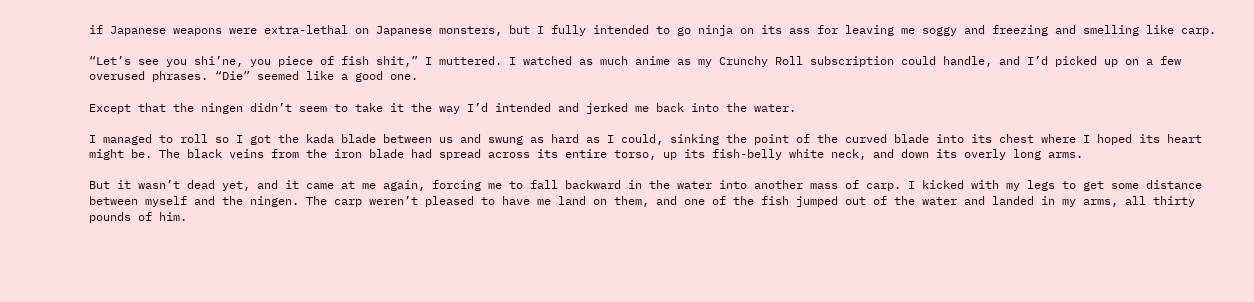if Japanese weapons were extra-lethal on Japanese monsters, but I fully intended to go ninja on its ass for leaving me soggy and freezing and smelling like carp.

“Let’s see you shi’ne, you piece of fish shit,” I muttered. I watched as much anime as my Crunchy Roll subscription could handle, and I’d picked up on a few overused phrases. “Die” seemed like a good one.

Except that the ningen didn’t seem to take it the way I’d intended and jerked me back into the water.

I managed to roll so I got the kada blade between us and swung as hard as I could, sinking the point of the curved blade into its chest where I hoped its heart might be. The black veins from the iron blade had spread across its entire torso, up its fish-belly white neck, and down its overly long arms.

But it wasn’t dead yet, and it came at me again, forcing me to fall backward in the water into another mass of carp. I kicked with my legs to get some distance between myself and the ningen. The carp weren’t pleased to have me land on them, and one of the fish jumped out of the water and landed in my arms, all thirty pounds of him.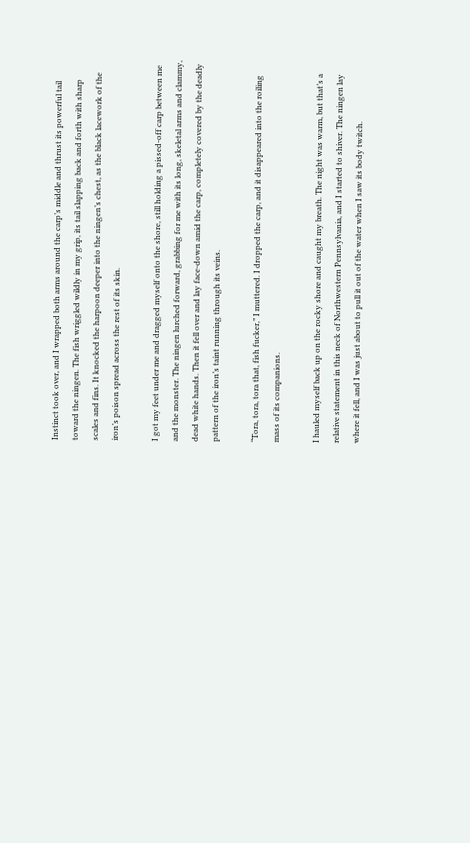Instinct took over, and I wrapped both arms around the carp’s middle and thrust its powerful tail toward the ningen. The fish wriggled wildly in my grip, its tail slapping back and forth with sharp scales and fins. It knocked the harpoon deeper into the ningen’s chest, as the black lacework of the iron’s poison spread across the rest of its skin.

I got my feet under me and dragged myself onto the shore, still holding a pissed-off carp between me and the monster. The ningen lurched forward, grabbing for me with its long, skeletal arms and clammy, dead white hands. Then it fell over and lay face-down amid the carp, completely covered by the deadly pattern of the iron’s taint running through its veins.

“Tora, tora, tora that, fish fucker,” I muttered. I dropped the carp, and it disappeared into the roiling mass of its companions.

I hauled myself back up on the rocky shore and caught my breath. The night was warm, but that’s a relative statement in this neck of Northwestern Pennsylvania, and I started to shiver. The ningen lay where it fell, and I was just about to pull it out of the water when I saw its body twitch.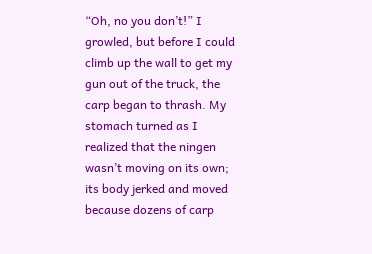“Oh, no you don’t!” I growled, but before I could climb up the wall to get my gun out of the truck, the carp began to thrash. My stomach turned as I realized that the ningen wasn’t moving on its own; its body jerked and moved because dozens of carp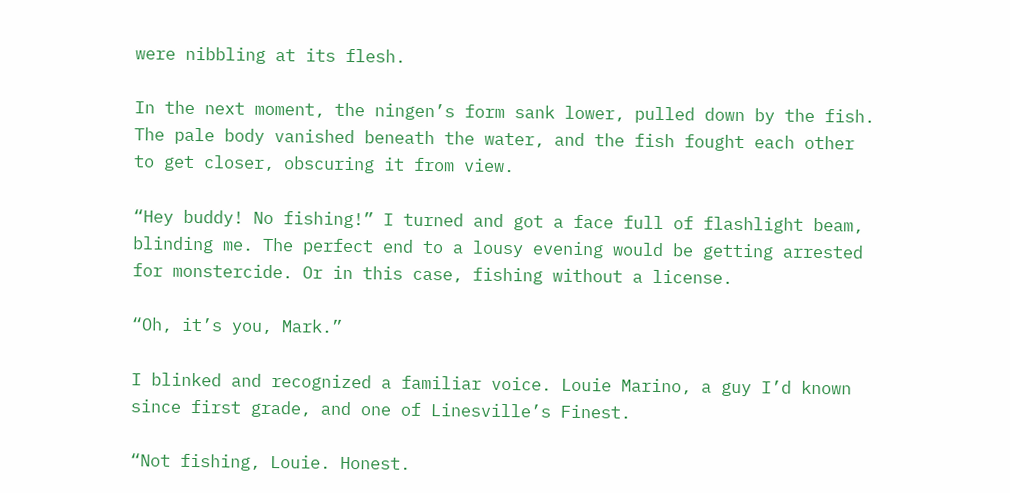were nibbling at its flesh.

In the next moment, the ningen’s form sank lower, pulled down by the fish. The pale body vanished beneath the water, and the fish fought each other to get closer, obscuring it from view.

“Hey buddy! No fishing!” I turned and got a face full of flashlight beam, blinding me. The perfect end to a lousy evening would be getting arrested for monstercide. Or in this case, fishing without a license.

“Oh, it’s you, Mark.”

I blinked and recognized a familiar voice. Louie Marino, a guy I’d known since first grade, and one of Linesville’s Finest.

“Not fishing, Louie. Honest.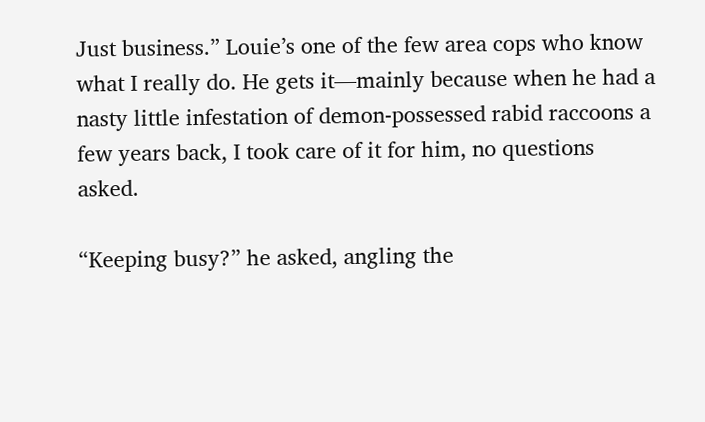Just business.” Louie’s one of the few area cops who know what I really do. He gets it—mainly because when he had a nasty little infestation of demon-possessed rabid raccoons a few years back, I took care of it for him, no questions asked.

“Keeping busy?” he asked, angling the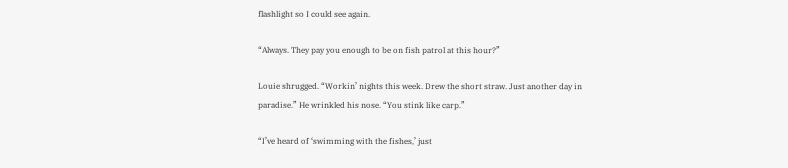flashlight so I could see again.

“Always. They pay you enough to be on fish patrol at this hour?”

Louie shrugged. “Workin’ nights this week. Drew the short straw. Just another day in paradise.” He wrinkled his nose. “You stink like carp.”

“I’ve heard of ‘swimming with the fishes,’ just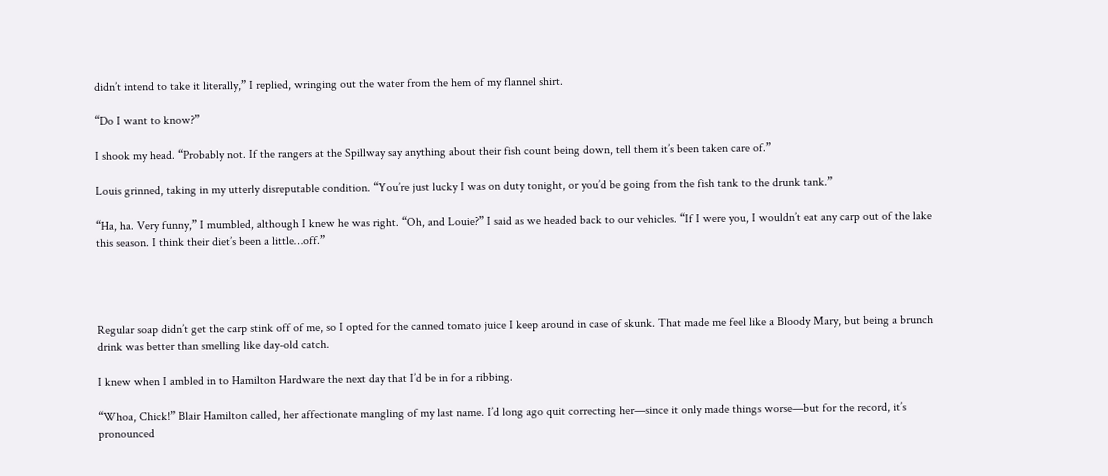didn’t intend to take it literally,” I replied, wringing out the water from the hem of my flannel shirt.

“Do I want to know?”

I shook my head. “Probably not. If the rangers at the Spillway say anything about their fish count being down, tell them it’s been taken care of.”

Louis grinned, taking in my utterly disreputable condition. “You’re just lucky I was on duty tonight, or you’d be going from the fish tank to the drunk tank.”

“Ha, ha. Very funny,” I mumbled, although I knew he was right. “Oh, and Louie?” I said as we headed back to our vehicles. “If I were you, I wouldn’t eat any carp out of the lake this season. I think their diet’s been a little…off.”




Regular soap didn’t get the carp stink off of me, so I opted for the canned tomato juice I keep around in case of skunk. That made me feel like a Bloody Mary, but being a brunch drink was better than smelling like day-old catch.

I knew when I ambled in to Hamilton Hardware the next day that I’d be in for a ribbing.

“Whoa, Chick!” Blair Hamilton called, her affectionate mangling of my last name. I’d long ago quit correcting her—since it only made things worse—but for the record, it’s pronounced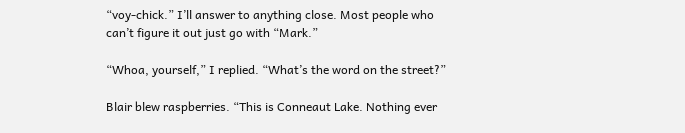“voy-chick.” I’ll answer to anything close. Most people who can’t figure it out just go with “Mark.”

“Whoa, yourself,” I replied. “What’s the word on the street?”

Blair blew raspberries. “This is Conneaut Lake. Nothing ever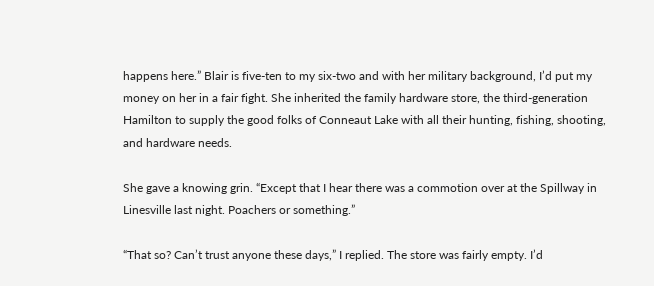happens here.” Blair is five-ten to my six-two and with her military background, I’d put my money on her in a fair fight. She inherited the family hardware store, the third-generation Hamilton to supply the good folks of Conneaut Lake with all their hunting, fishing, shooting, and hardware needs.

She gave a knowing grin. “Except that I hear there was a commotion over at the Spillway in Linesville last night. Poachers or something.”

“That so? Can’t trust anyone these days,” I replied. The store was fairly empty. I’d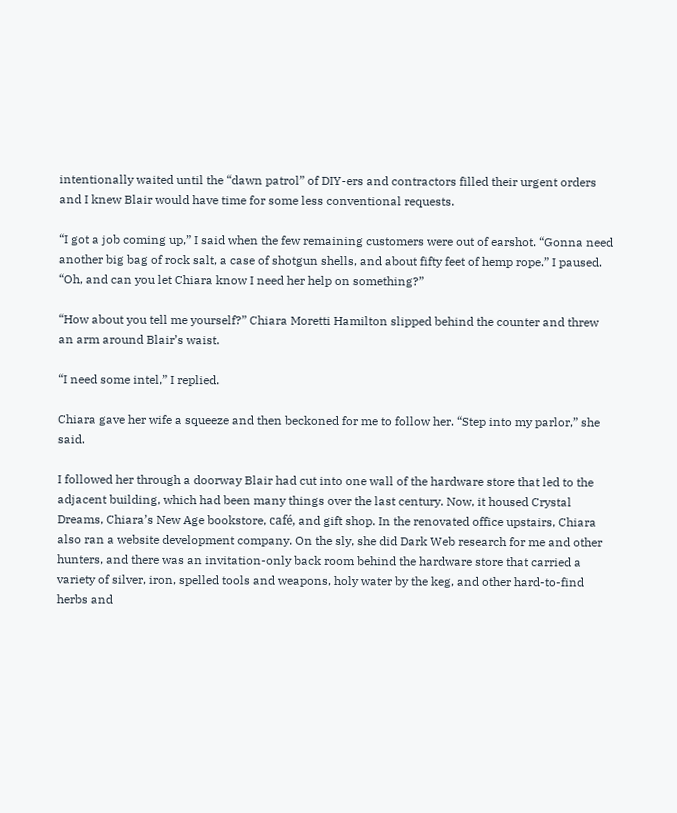intentionally waited until the “dawn patrol” of DIY-ers and contractors filled their urgent orders and I knew Blair would have time for some less conventional requests.

“I got a job coming up,” I said when the few remaining customers were out of earshot. “Gonna need another big bag of rock salt, a case of shotgun shells, and about fifty feet of hemp rope.” I paused. “Oh, and can you let Chiara know I need her help on something?”

“How about you tell me yourself?” Chiara Moretti Hamilton slipped behind the counter and threw an arm around Blair’s waist.

“I need some intel,” I replied.

Chiara gave her wife a squeeze and then beckoned for me to follow her. “Step into my parlor,” she said.

I followed her through a doorway Blair had cut into one wall of the hardware store that led to the adjacent building, which had been many things over the last century. Now, it housed Crystal Dreams, Chiara’s New Age bookstore, café, and gift shop. In the renovated office upstairs, Chiara also ran a website development company. On the sly, she did Dark Web research for me and other hunters, and there was an invitation-only back room behind the hardware store that carried a variety of silver, iron, spelled tools and weapons, holy water by the keg, and other hard-to-find herbs and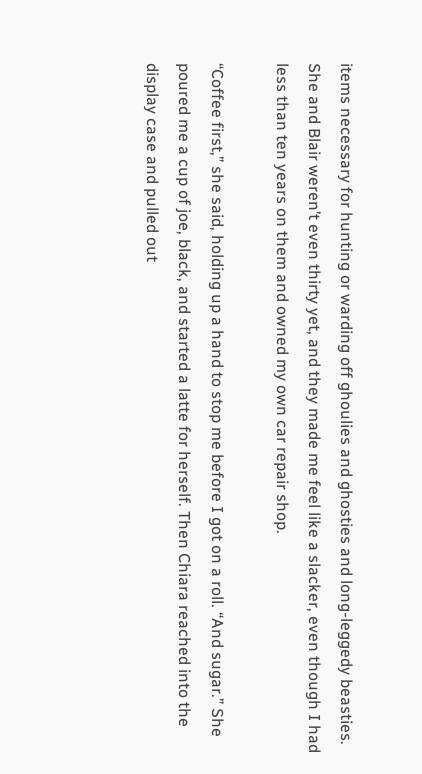items necessary for hunting or warding off ghoulies and ghosties and long-leggedy beasties. She and Blair weren’t even thirty yet, and they made me feel like a slacker, even though I had less than ten years on them and owned my own car repair shop.

“Coffee first,” she said, holding up a hand to stop me before I got on a roll. “And sugar.” She poured me a cup of joe, black, and started a latte for herself. Then Chiara reached into the display case and pulled out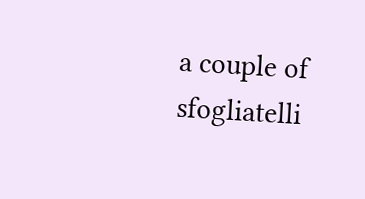a couple of sfogliatelli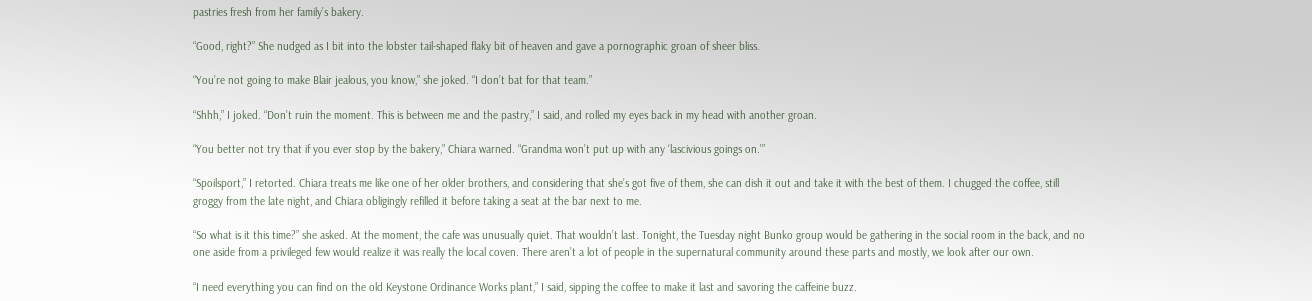pastries fresh from her family’s bakery.

“Good, right?” She nudged as I bit into the lobster tail-shaped flaky bit of heaven and gave a pornographic groan of sheer bliss.

“You’re not going to make Blair jealous, you know,” she joked. “I don’t bat for that team.”

“Shhh,” I joked. “Don’t ruin the moment. This is between me and the pastry,” I said, and rolled my eyes back in my head with another groan.

“You better not try that if you ever stop by the bakery,” Chiara warned. “Grandma won’t put up with any ‘lascivious goings on.’”

“Spoilsport,” I retorted. Chiara treats me like one of her older brothers, and considering that she’s got five of them, she can dish it out and take it with the best of them. I chugged the coffee, still groggy from the late night, and Chiara obligingly refilled it before taking a seat at the bar next to me.

“So what is it this time?” she asked. At the moment, the cafe was unusually quiet. That wouldn’t last. Tonight, the Tuesday night Bunko group would be gathering in the social room in the back, and no one aside from a privileged few would realize it was really the local coven. There aren’t a lot of people in the supernatural community around these parts and mostly, we look after our own.

“I need everything you can find on the old Keystone Ordinance Works plant,” I said, sipping the coffee to make it last and savoring the caffeine buzz.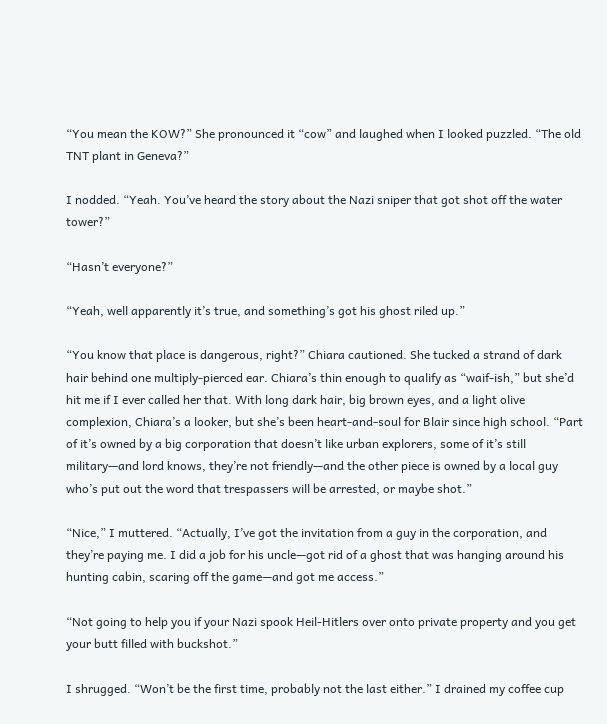“You mean the KOW?” She pronounced it “cow” and laughed when I looked puzzled. “The old TNT plant in Geneva?”

I nodded. “Yeah. You’ve heard the story about the Nazi sniper that got shot off the water tower?”

“Hasn’t everyone?”

“Yeah, well apparently it’s true, and something’s got his ghost riled up.”

“You know that place is dangerous, right?” Chiara cautioned. She tucked a strand of dark hair behind one multiply-pierced ear. Chiara’s thin enough to qualify as “waif-ish,” but she’d hit me if I ever called her that. With long dark hair, big brown eyes, and a light olive complexion, Chiara’s a looker, but she’s been heart-and-soul for Blair since high school. “Part of it’s owned by a big corporation that doesn’t like urban explorers, some of it’s still military—and lord knows, they’re not friendly—and the other piece is owned by a local guy who’s put out the word that trespassers will be arrested, or maybe shot.”

“Nice,” I muttered. “Actually, I’ve got the invitation from a guy in the corporation, and they’re paying me. I did a job for his uncle—got rid of a ghost that was hanging around his hunting cabin, scaring off the game—and got me access.”

“Not going to help you if your Nazi spook Heil-Hitlers over onto private property and you get your butt filled with buckshot.”

I shrugged. “Won’t be the first time, probably not the last either.” I drained my coffee cup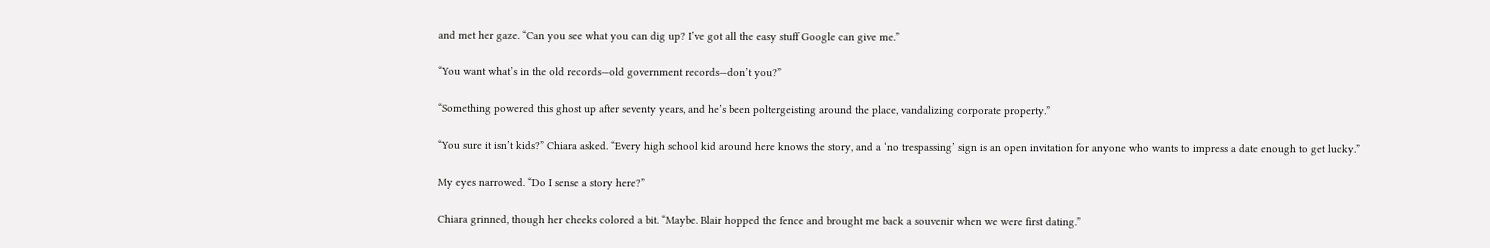and met her gaze. “Can you see what you can dig up? I’ve got all the easy stuff Google can give me.”

“You want what’s in the old records—old government records—don’t you?”

“Something powered this ghost up after seventy years, and he’s been poltergeisting around the place, vandalizing corporate property.”

“You sure it isn’t kids?” Chiara asked. “Every high school kid around here knows the story, and a ‘no trespassing’ sign is an open invitation for anyone who wants to impress a date enough to get lucky.”

My eyes narrowed. “Do I sense a story here?”

Chiara grinned, though her cheeks colored a bit. “Maybe. Blair hopped the fence and brought me back a souvenir when we were first dating.”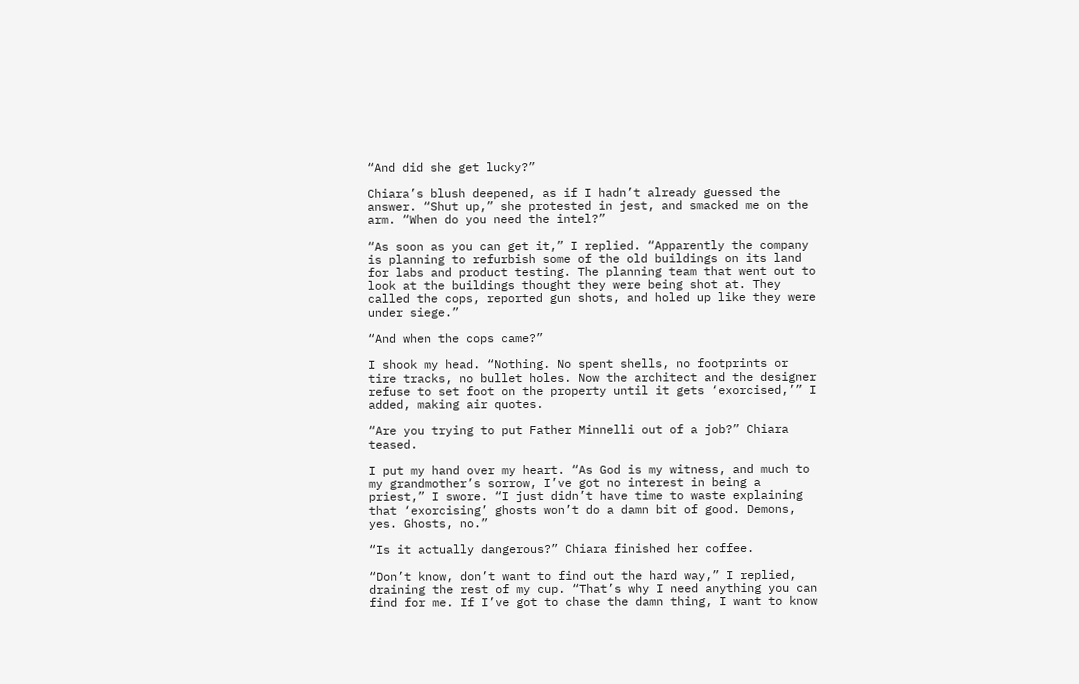“And did she get lucky?”

Chiara’s blush deepened, as if I hadn’t already guessed the answer. “Shut up,” she protested in jest, and smacked me on the arm. “When do you need the intel?”

“As soon as you can get it,” I replied. “Apparently the company is planning to refurbish some of the old buildings on its land for labs and product testing. The planning team that went out to look at the buildings thought they were being shot at. They called the cops, reported gun shots, and holed up like they were under siege.”

“And when the cops came?”

I shook my head. “Nothing. No spent shells, no footprints or tire tracks, no bullet holes. Now the architect and the designer refuse to set foot on the property until it gets ‘exorcised,’” I added, making air quotes.

“Are you trying to put Father Minnelli out of a job?” Chiara teased.

I put my hand over my heart. “As God is my witness, and much to my grandmother’s sorrow, I’ve got no interest in being a priest,” I swore. “I just didn’t have time to waste explaining that ‘exorcising’ ghosts won’t do a damn bit of good. Demons, yes. Ghosts, no.”

“Is it actually dangerous?” Chiara finished her coffee.

“Don’t know, don’t want to find out the hard way,” I replied, draining the rest of my cup. “That’s why I need anything you can find for me. If I’ve got to chase the damn thing, I want to know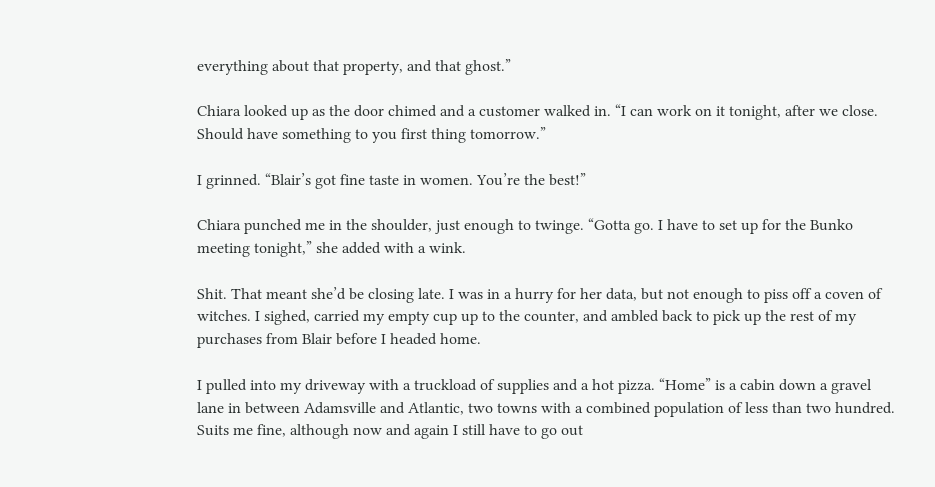everything about that property, and that ghost.”

Chiara looked up as the door chimed and a customer walked in. “I can work on it tonight, after we close. Should have something to you first thing tomorrow.”

I grinned. “Blair’s got fine taste in women. You’re the best!”

Chiara punched me in the shoulder, just enough to twinge. “Gotta go. I have to set up for the Bunko meeting tonight,” she added with a wink.

Shit. That meant she’d be closing late. I was in a hurry for her data, but not enough to piss off a coven of witches. I sighed, carried my empty cup up to the counter, and ambled back to pick up the rest of my purchases from Blair before I headed home.

I pulled into my driveway with a truckload of supplies and a hot pizza. “Home” is a cabin down a gravel lane in between Adamsville and Atlantic, two towns with a combined population of less than two hundred. Suits me fine, although now and again I still have to go out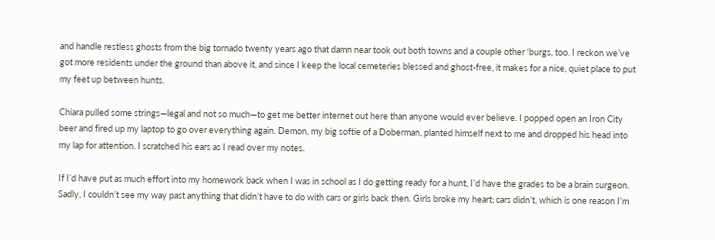and handle restless ghosts from the big tornado twenty years ago that damn near took out both towns and a couple other ‘burgs, too. I reckon we’ve got more residents under the ground than above it, and since I keep the local cemeteries blessed and ghost-free, it makes for a nice, quiet place to put my feet up between hunts.

Chiara pulled some strings—legal and not so much—to get me better internet out here than anyone would ever believe. I popped open an Iron City beer and fired up my laptop to go over everything again. Demon, my big softie of a Doberman, planted himself next to me and dropped his head into my lap for attention. I scratched his ears as I read over my notes.

If I’d have put as much effort into my homework back when I was in school as I do getting ready for a hunt, I’d have the grades to be a brain surgeon. Sadly, I couldn’t see my way past anything that didn’t have to do with cars or girls back then. Girls broke my heart; cars didn’t, which is one reason I’m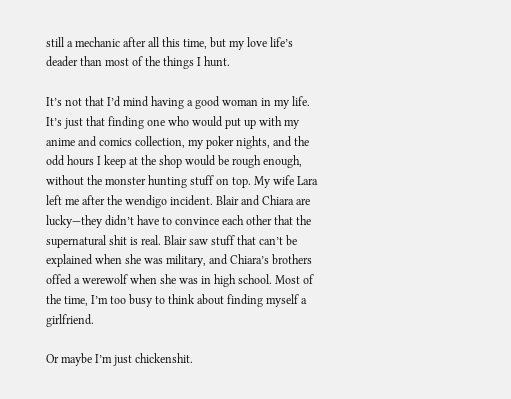still a mechanic after all this time, but my love life’s deader than most of the things I hunt.

It’s not that I’d mind having a good woman in my life. It’s just that finding one who would put up with my anime and comics collection, my poker nights, and the odd hours I keep at the shop would be rough enough, without the monster hunting stuff on top. My wife Lara left me after the wendigo incident. Blair and Chiara are lucky—they didn’t have to convince each other that the supernatural shit is real. Blair saw stuff that can’t be explained when she was military, and Chiara’s brothers offed a werewolf when she was in high school. Most of the time, I’m too busy to think about finding myself a girlfriend.

Or maybe I’m just chickenshit.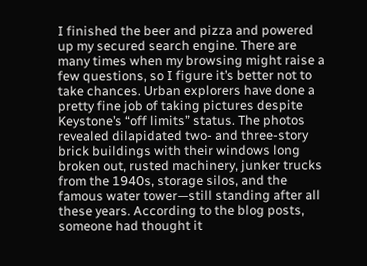I finished the beer and pizza and powered up my secured search engine. There are many times when my browsing might raise a few questions, so I figure it’s better not to take chances. Urban explorers have done a pretty fine job of taking pictures despite Keystone’s “off limits” status. The photos revealed dilapidated two- and three-story brick buildings with their windows long broken out, rusted machinery, junker trucks from the 1940s, storage silos, and the famous water tower—still standing after all these years. According to the blog posts, someone had thought it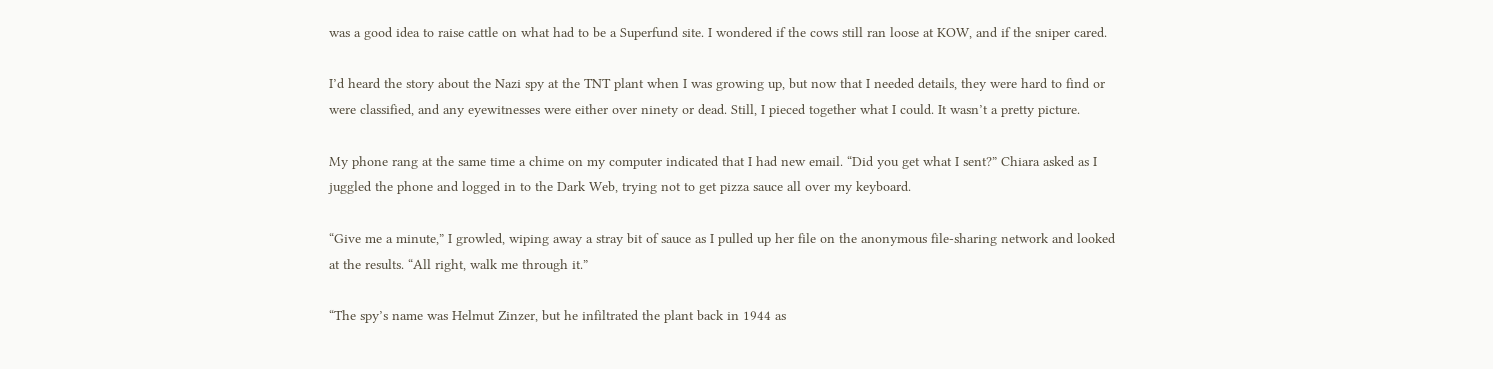was a good idea to raise cattle on what had to be a Superfund site. I wondered if the cows still ran loose at KOW, and if the sniper cared.

I’d heard the story about the Nazi spy at the TNT plant when I was growing up, but now that I needed details, they were hard to find or were classified, and any eyewitnesses were either over ninety or dead. Still, I pieced together what I could. It wasn’t a pretty picture.

My phone rang at the same time a chime on my computer indicated that I had new email. “Did you get what I sent?” Chiara asked as I juggled the phone and logged in to the Dark Web, trying not to get pizza sauce all over my keyboard.

“Give me a minute,” I growled, wiping away a stray bit of sauce as I pulled up her file on the anonymous file-sharing network and looked at the results. “All right, walk me through it.”

“The spy’s name was Helmut Zinzer, but he infiltrated the plant back in 1944 as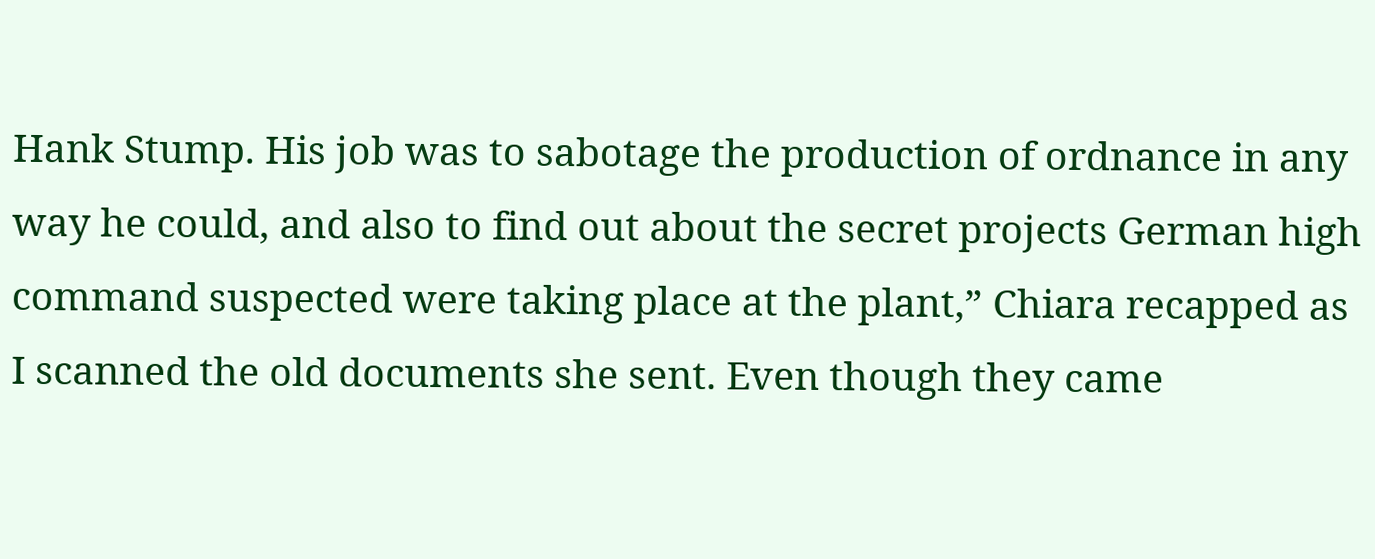Hank Stump. His job was to sabotage the production of ordnance in any way he could, and also to find out about the secret projects German high command suspected were taking place at the plant,” Chiara recapped as I scanned the old documents she sent. Even though they came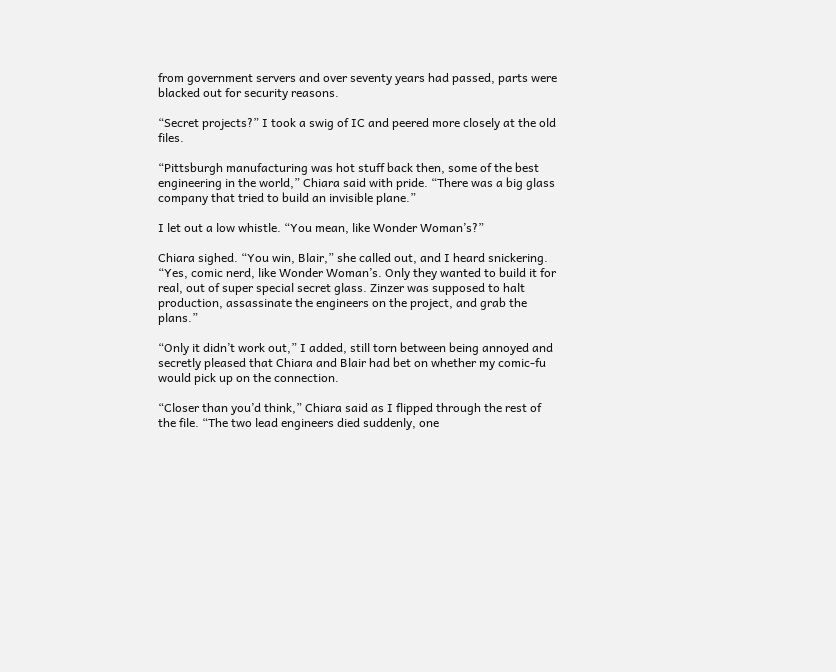from government servers and over seventy years had passed, parts were blacked out for security reasons.

“Secret projects?” I took a swig of IC and peered more closely at the old files.

“Pittsburgh manufacturing was hot stuff back then, some of the best engineering in the world,” Chiara said with pride. “There was a big glass company that tried to build an invisible plane.”

I let out a low whistle. “You mean, like Wonder Woman’s?”

Chiara sighed. “You win, Blair,” she called out, and I heard snickering. “Yes, comic nerd, like Wonder Woman’s. Only they wanted to build it for real, out of super special secret glass. Zinzer was supposed to halt production, assassinate the engineers on the project, and grab the plans.”

“Only it didn’t work out,” I added, still torn between being annoyed and secretly pleased that Chiara and Blair had bet on whether my comic-fu would pick up on the connection.

“Closer than you’d think,” Chiara said as I flipped through the rest of the file. “The two lead engineers died suddenly, one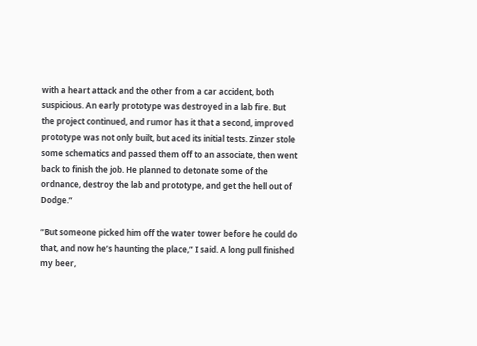with a heart attack and the other from a car accident, both suspicious. An early prototype was destroyed in a lab fire. But the project continued, and rumor has it that a second, improved prototype was not only built, but aced its initial tests. Zinzer stole some schematics and passed them off to an associate, then went back to finish the job. He planned to detonate some of the ordnance, destroy the lab and prototype, and get the hell out of Dodge.”

“But someone picked him off the water tower before he could do that, and now he’s haunting the place,” I said. A long pull finished my beer,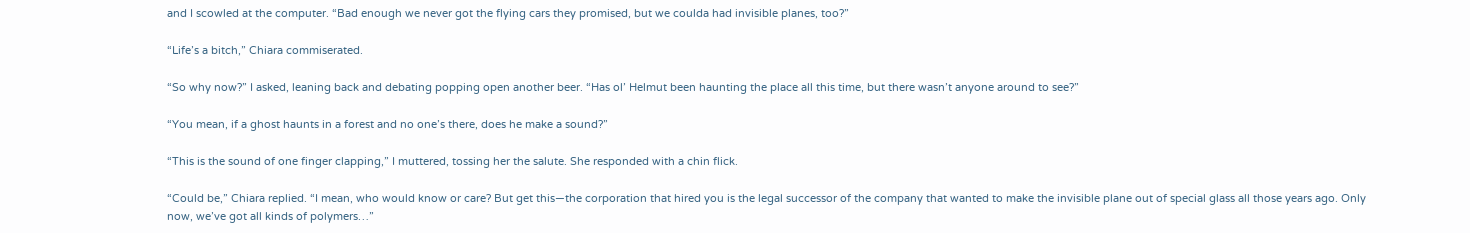and I scowled at the computer. “Bad enough we never got the flying cars they promised, but we coulda had invisible planes, too?”

“Life’s a bitch,” Chiara commiserated.

“So why now?” I asked, leaning back and debating popping open another beer. “Has ol’ Helmut been haunting the place all this time, but there wasn’t anyone around to see?”

“You mean, if a ghost haunts in a forest and no one’s there, does he make a sound?”

“This is the sound of one finger clapping,” I muttered, tossing her the salute. She responded with a chin flick.

“Could be,” Chiara replied. “I mean, who would know or care? But get this—the corporation that hired you is the legal successor of the company that wanted to make the invisible plane out of special glass all those years ago. Only now, we’ve got all kinds of polymers…”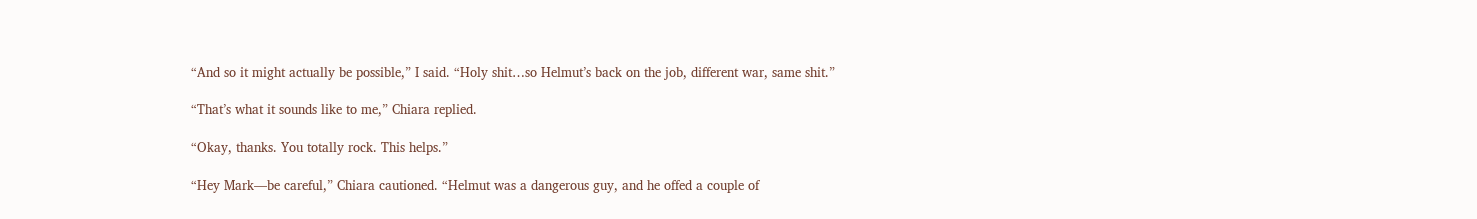“And so it might actually be possible,” I said. “Holy shit…so Helmut’s back on the job, different war, same shit.”

“That’s what it sounds like to me,” Chiara replied.

“Okay, thanks. You totally rock. This helps.”

“Hey Mark—be careful,” Chiara cautioned. “Helmut was a dangerous guy, and he offed a couple of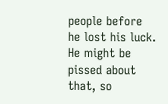people before he lost his luck. He might be pissed about that, so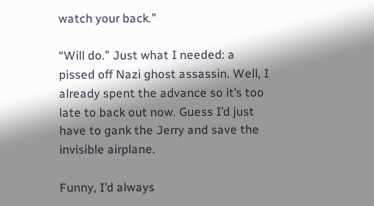watch your back.”

“Will do.” Just what I needed: a pissed off Nazi ghost assassin. Well, I already spent the advance so it’s too late to back out now. Guess I’d just have to gank the Jerry and save the invisible airplane.

Funny, I’d always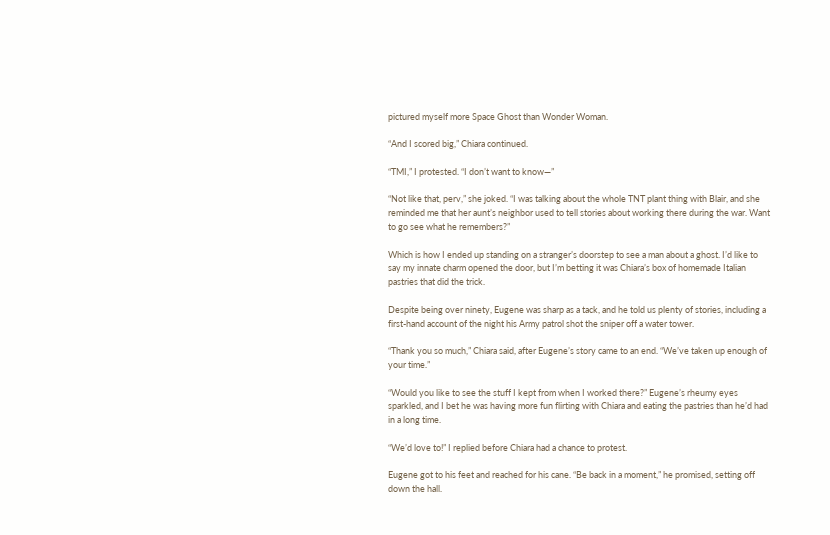pictured myself more Space Ghost than Wonder Woman.

“And I scored big,” Chiara continued.

“TMI,” I protested. “I don’t want to know—”

“Not like that, perv,” she joked. “I was talking about the whole TNT plant thing with Blair, and she reminded me that her aunt’s neighbor used to tell stories about working there during the war. Want to go see what he remembers?”

Which is how I ended up standing on a stranger’s doorstep to see a man about a ghost. I’d like to say my innate charm opened the door, but I’m betting it was Chiara’s box of homemade Italian pastries that did the trick.

Despite being over ninety, Eugene was sharp as a tack, and he told us plenty of stories, including a first-hand account of the night his Army patrol shot the sniper off a water tower.

“Thank you so much,” Chiara said, after Eugene’s story came to an end. “We’ve taken up enough of your time.”

“Would you like to see the stuff I kept from when I worked there?” Eugene’s rheumy eyes sparkled, and I bet he was having more fun flirting with Chiara and eating the pastries than he’d had in a long time.

“We’d love to!” I replied before Chiara had a chance to protest.

Eugene got to his feet and reached for his cane. “Be back in a moment,” he promised, setting off down the hall.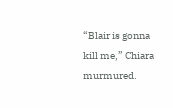“Blair is gonna kill me,” Chiara murmured.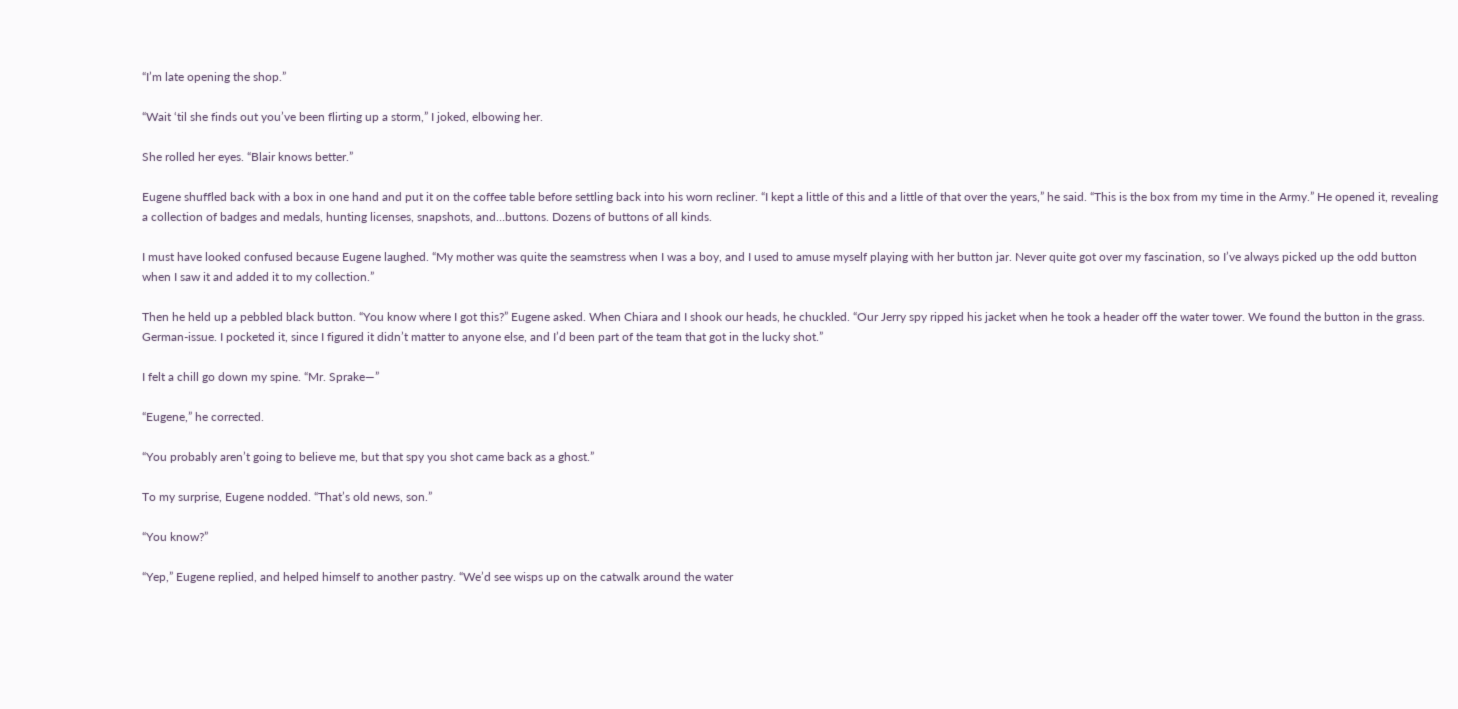“I’m late opening the shop.”

“Wait ‘til she finds out you’ve been flirting up a storm,” I joked, elbowing her.

She rolled her eyes. “Blair knows better.”

Eugene shuffled back with a box in one hand and put it on the coffee table before settling back into his worn recliner. “I kept a little of this and a little of that over the years,” he said. “This is the box from my time in the Army.” He opened it, revealing a collection of badges and medals, hunting licenses, snapshots, and…buttons. Dozens of buttons of all kinds.

I must have looked confused because Eugene laughed. “My mother was quite the seamstress when I was a boy, and I used to amuse myself playing with her button jar. Never quite got over my fascination, so I’ve always picked up the odd button when I saw it and added it to my collection.”

Then he held up a pebbled black button. “You know where I got this?” Eugene asked. When Chiara and I shook our heads, he chuckled. “Our Jerry spy ripped his jacket when he took a header off the water tower. We found the button in the grass. German-issue. I pocketed it, since I figured it didn’t matter to anyone else, and I’d been part of the team that got in the lucky shot.”

I felt a chill go down my spine. “Mr. Sprake—”

“Eugene,” he corrected.

“You probably aren’t going to believe me, but that spy you shot came back as a ghost.”

To my surprise, Eugene nodded. “That’s old news, son.”

“You know?”

“Yep,” Eugene replied, and helped himself to another pastry. “We’d see wisps up on the catwalk around the water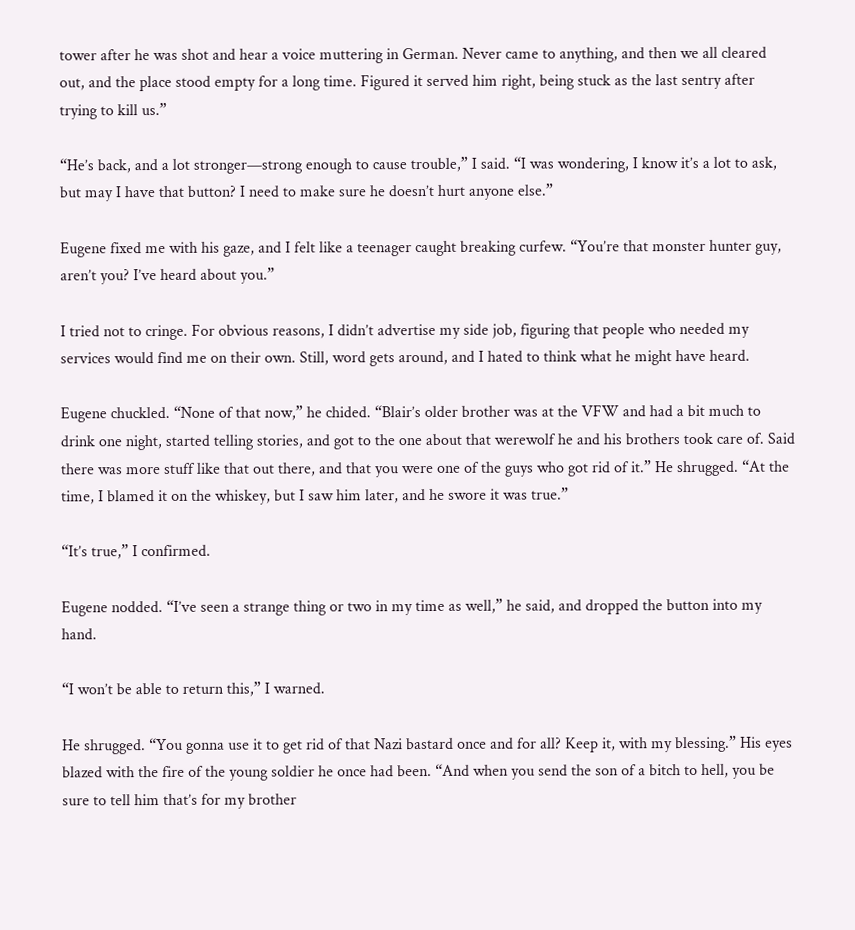tower after he was shot and hear a voice muttering in German. Never came to anything, and then we all cleared out, and the place stood empty for a long time. Figured it served him right, being stuck as the last sentry after trying to kill us.”

“He’s back, and a lot stronger—strong enough to cause trouble,” I said. “I was wondering, I know it’s a lot to ask, but may I have that button? I need to make sure he doesn’t hurt anyone else.”

Eugene fixed me with his gaze, and I felt like a teenager caught breaking curfew. “You’re that monster hunter guy, aren’t you? I’ve heard about you.”

I tried not to cringe. For obvious reasons, I didn’t advertise my side job, figuring that people who needed my services would find me on their own. Still, word gets around, and I hated to think what he might have heard.

Eugene chuckled. “None of that now,” he chided. “Blair’s older brother was at the VFW and had a bit much to drink one night, started telling stories, and got to the one about that werewolf he and his brothers took care of. Said there was more stuff like that out there, and that you were one of the guys who got rid of it.” He shrugged. “At the time, I blamed it on the whiskey, but I saw him later, and he swore it was true.”

“It’s true,” I confirmed.

Eugene nodded. “I’ve seen a strange thing or two in my time as well,” he said, and dropped the button into my hand.

“I won’t be able to return this,” I warned.

He shrugged. “You gonna use it to get rid of that Nazi bastard once and for all? Keep it, with my blessing.” His eyes blazed with the fire of the young soldier he once had been. “And when you send the son of a bitch to hell, you be sure to tell him that’s for my brother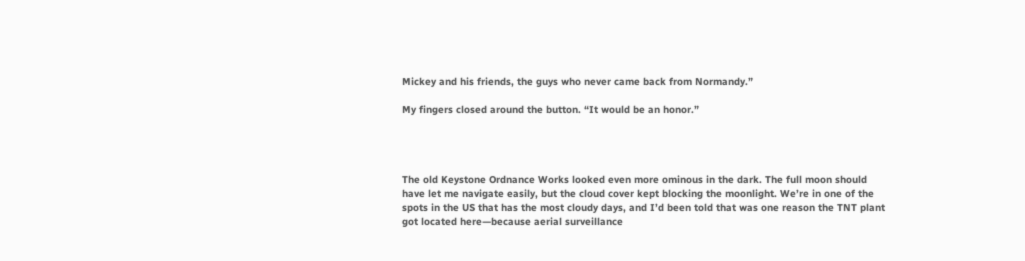Mickey and his friends, the guys who never came back from Normandy.”

My fingers closed around the button. “It would be an honor.”




The old Keystone Ordnance Works looked even more ominous in the dark. The full moon should have let me navigate easily, but the cloud cover kept blocking the moonlight. We’re in one of the spots in the US that has the most cloudy days, and I’d been told that was one reason the TNT plant got located here—because aerial surveillance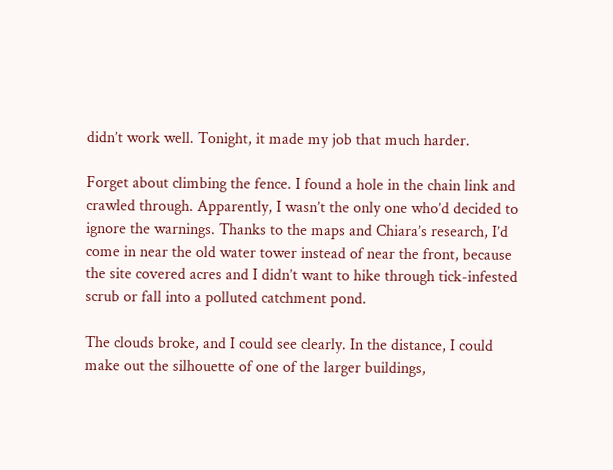didn’t work well. Tonight, it made my job that much harder.

Forget about climbing the fence. I found a hole in the chain link and crawled through. Apparently, I wasn’t the only one who’d decided to ignore the warnings. Thanks to the maps and Chiara’s research, I’d come in near the old water tower instead of near the front, because the site covered acres and I didn’t want to hike through tick-infested scrub or fall into a polluted catchment pond.

The clouds broke, and I could see clearly. In the distance, I could make out the silhouette of one of the larger buildings,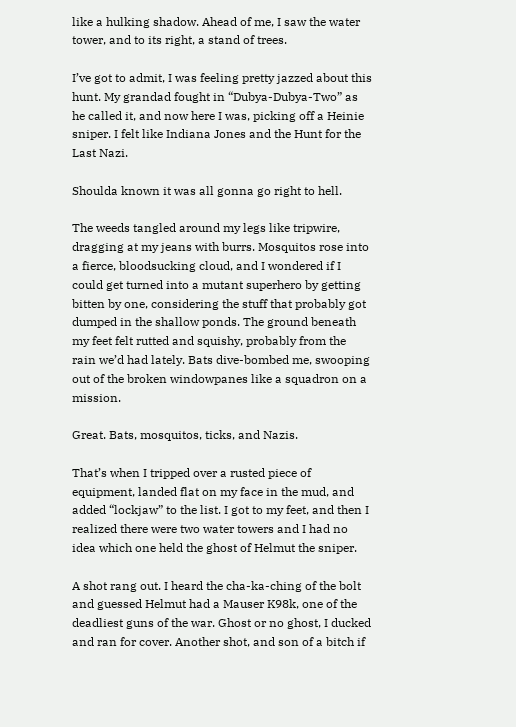like a hulking shadow. Ahead of me, I saw the water tower, and to its right, a stand of trees.

I’ve got to admit, I was feeling pretty jazzed about this hunt. My grandad fought in “Dubya-Dubya-Two” as he called it, and now here I was, picking off a Heinie sniper. I felt like Indiana Jones and the Hunt for the Last Nazi.

Shoulda known it was all gonna go right to hell.

The weeds tangled around my legs like tripwire, dragging at my jeans with burrs. Mosquitos rose into a fierce, bloodsucking cloud, and I wondered if I could get turned into a mutant superhero by getting bitten by one, considering the stuff that probably got dumped in the shallow ponds. The ground beneath my feet felt rutted and squishy, probably from the rain we’d had lately. Bats dive-bombed me, swooping out of the broken windowpanes like a squadron on a mission.

Great. Bats, mosquitos, ticks, and Nazis.

That’s when I tripped over a rusted piece of equipment, landed flat on my face in the mud, and added “lockjaw” to the list. I got to my feet, and then I realized there were two water towers and I had no idea which one held the ghost of Helmut the sniper.

A shot rang out. I heard the cha-ka-ching of the bolt and guessed Helmut had a Mauser K98k, one of the deadliest guns of the war. Ghost or no ghost, I ducked and ran for cover. Another shot, and son of a bitch if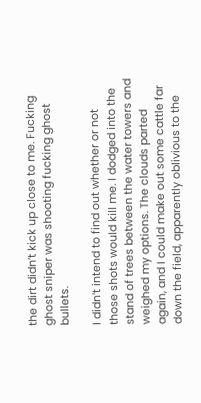the dirt didn’t kick up close to me. Fucking ghost sniper was shooting fucking ghost bullets.

I didn’t intend to find out whether or not those shots would kill me. I dodged into the stand of trees between the water towers and weighed my options. The clouds parted again, and I could make out some cattle far down the field, apparently oblivious to the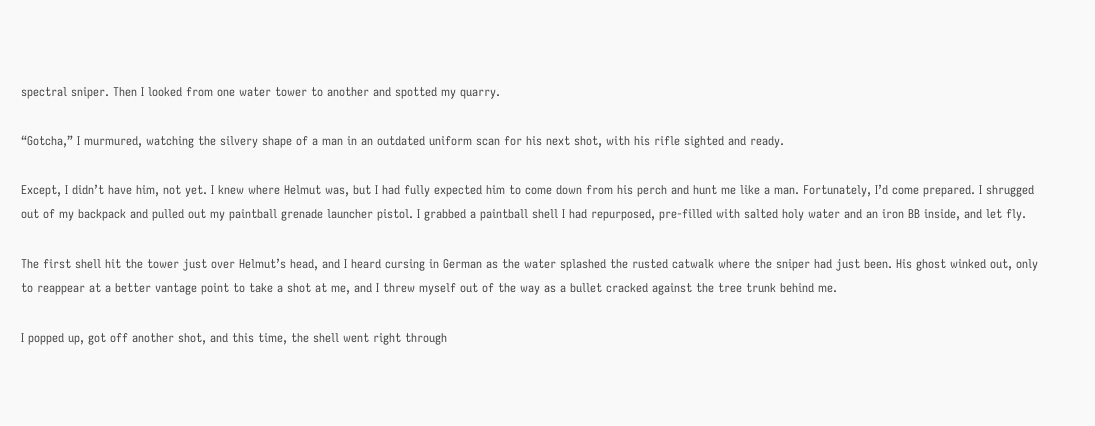spectral sniper. Then I looked from one water tower to another and spotted my quarry.

“Gotcha,” I murmured, watching the silvery shape of a man in an outdated uniform scan for his next shot, with his rifle sighted and ready.

Except, I didn’t have him, not yet. I knew where Helmut was, but I had fully expected him to come down from his perch and hunt me like a man. Fortunately, I’d come prepared. I shrugged out of my backpack and pulled out my paintball grenade launcher pistol. I grabbed a paintball shell I had repurposed, pre-filled with salted holy water and an iron BB inside, and let fly.

The first shell hit the tower just over Helmut’s head, and I heard cursing in German as the water splashed the rusted catwalk where the sniper had just been. His ghost winked out, only to reappear at a better vantage point to take a shot at me, and I threw myself out of the way as a bullet cracked against the tree trunk behind me.

I popped up, got off another shot, and this time, the shell went right through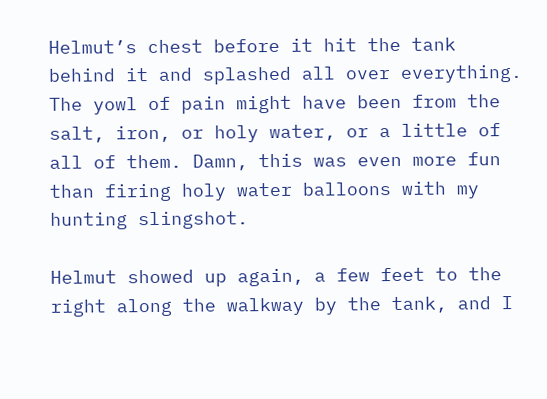Helmut’s chest before it hit the tank behind it and splashed all over everything. The yowl of pain might have been from the salt, iron, or holy water, or a little of all of them. Damn, this was even more fun than firing holy water balloons with my hunting slingshot.

Helmut showed up again, a few feet to the right along the walkway by the tank, and I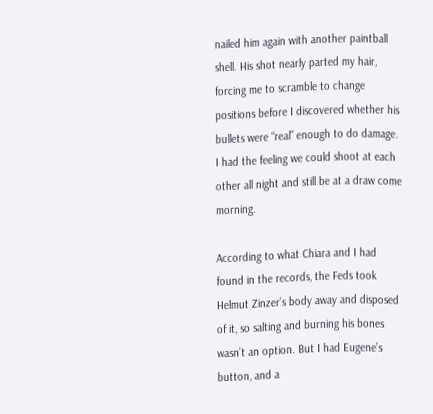nailed him again with another paintball shell. His shot nearly parted my hair, forcing me to scramble to change positions before I discovered whether his bullets were “real” enough to do damage. I had the feeling we could shoot at each other all night and still be at a draw come morning.

According to what Chiara and I had found in the records, the Feds took Helmut Zinzer’s body away and disposed of it, so salting and burning his bones wasn’t an option. But I had Eugene’s button, and a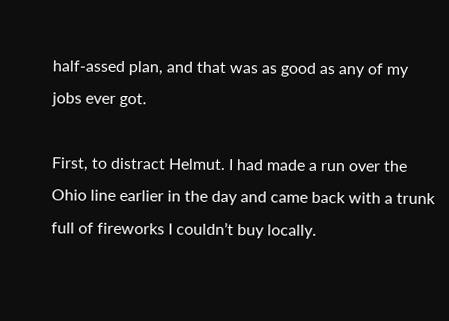half-assed plan, and that was as good as any of my jobs ever got.

First, to distract Helmut. I had made a run over the Ohio line earlier in the day and came back with a trunk full of fireworks I couldn’t buy locally.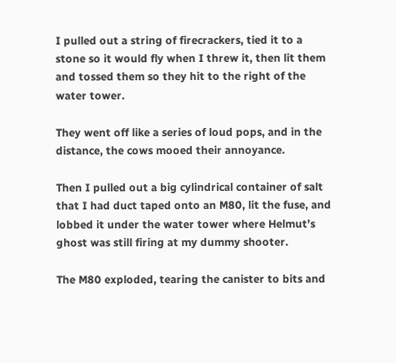I pulled out a string of firecrackers, tied it to a stone so it would fly when I threw it, then lit them and tossed them so they hit to the right of the water tower.

They went off like a series of loud pops, and in the distance, the cows mooed their annoyance.

Then I pulled out a big cylindrical container of salt that I had duct taped onto an M80, lit the fuse, and lobbed it under the water tower where Helmut’s ghost was still firing at my dummy shooter.

The M80 exploded, tearing the canister to bits and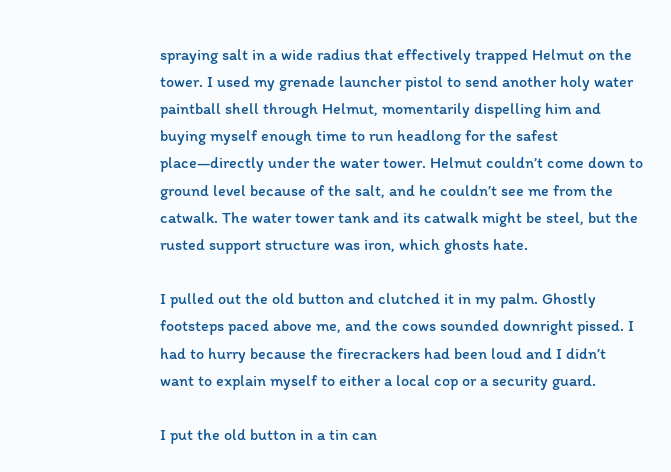spraying salt in a wide radius that effectively trapped Helmut on the tower. I used my grenade launcher pistol to send another holy water paintball shell through Helmut, momentarily dispelling him and buying myself enough time to run headlong for the safest place—directly under the water tower. Helmut couldn’t come down to ground level because of the salt, and he couldn’t see me from the catwalk. The water tower tank and its catwalk might be steel, but the rusted support structure was iron, which ghosts hate.

I pulled out the old button and clutched it in my palm. Ghostly footsteps paced above me, and the cows sounded downright pissed. I had to hurry because the firecrackers had been loud and I didn’t want to explain myself to either a local cop or a security guard.

I put the old button in a tin can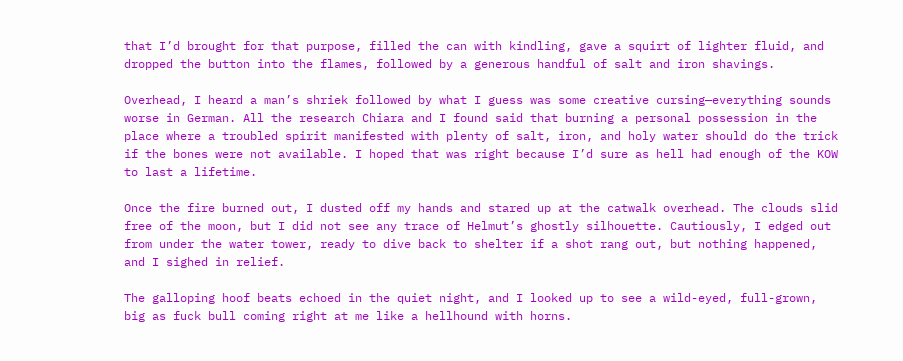that I’d brought for that purpose, filled the can with kindling, gave a squirt of lighter fluid, and dropped the button into the flames, followed by a generous handful of salt and iron shavings.

Overhead, I heard a man’s shriek followed by what I guess was some creative cursing—everything sounds worse in German. All the research Chiara and I found said that burning a personal possession in the place where a troubled spirit manifested with plenty of salt, iron, and holy water should do the trick if the bones were not available. I hoped that was right because I’d sure as hell had enough of the KOW to last a lifetime.

Once the fire burned out, I dusted off my hands and stared up at the catwalk overhead. The clouds slid free of the moon, but I did not see any trace of Helmut’s ghostly silhouette. Cautiously, I edged out from under the water tower, ready to dive back to shelter if a shot rang out, but nothing happened, and I sighed in relief.

The galloping hoof beats echoed in the quiet night, and I looked up to see a wild-eyed, full-grown, big as fuck bull coming right at me like a hellhound with horns.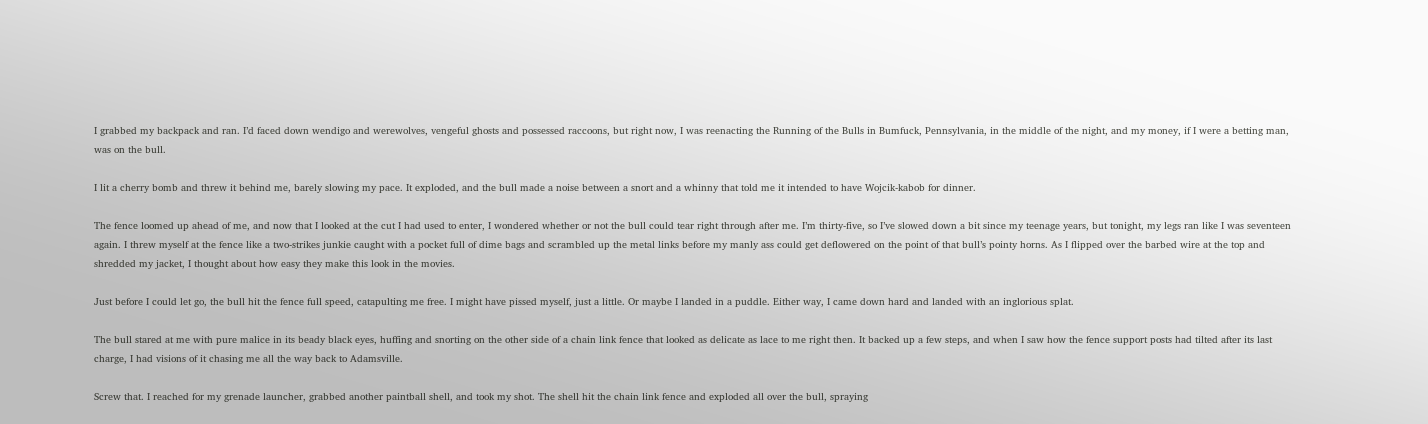I grabbed my backpack and ran. I’d faced down wendigo and werewolves, vengeful ghosts and possessed raccoons, but right now, I was reenacting the Running of the Bulls in Bumfuck, Pennsylvania, in the middle of the night, and my money, if I were a betting man, was on the bull.

I lit a cherry bomb and threw it behind me, barely slowing my pace. It exploded, and the bull made a noise between a snort and a whinny that told me it intended to have Wojcik-kabob for dinner.

The fence loomed up ahead of me, and now that I looked at the cut I had used to enter, I wondered whether or not the bull could tear right through after me. I’m thirty-five, so I’ve slowed down a bit since my teenage years, but tonight, my legs ran like I was seventeen again. I threw myself at the fence like a two-strikes junkie caught with a pocket full of dime bags and scrambled up the metal links before my manly ass could get deflowered on the point of that bull’s pointy horns. As I flipped over the barbed wire at the top and shredded my jacket, I thought about how easy they make this look in the movies.

Just before I could let go, the bull hit the fence full speed, catapulting me free. I might have pissed myself, just a little. Or maybe I landed in a puddle. Either way, I came down hard and landed with an inglorious splat.

The bull stared at me with pure malice in its beady black eyes, huffing and snorting on the other side of a chain link fence that looked as delicate as lace to me right then. It backed up a few steps, and when I saw how the fence support posts had tilted after its last charge, I had visions of it chasing me all the way back to Adamsville.

Screw that. I reached for my grenade launcher, grabbed another paintball shell, and took my shot. The shell hit the chain link fence and exploded all over the bull, spraying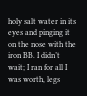holy salt water in its eyes and pinging it on the nose with the iron BB. I didn’t wait; I ran for all I was worth, legs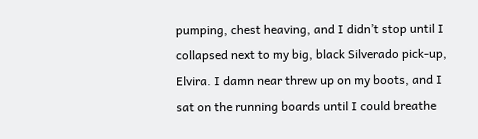pumping, chest heaving, and I didn’t stop until I collapsed next to my big, black Silverado pick-up, Elvira. I damn near threw up on my boots, and I sat on the running boards until I could breathe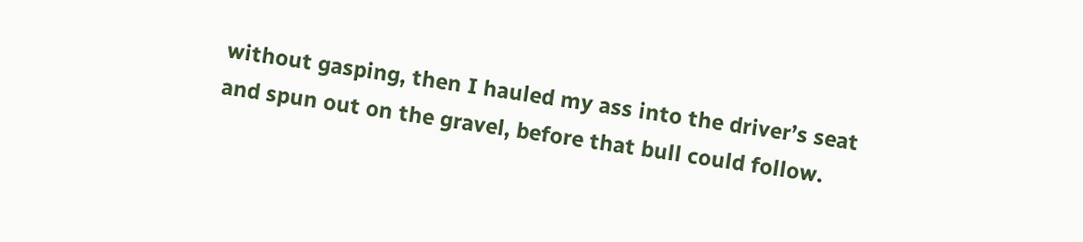without gasping, then I hauled my ass into the driver’s seat and spun out on the gravel, before that bull could follow.